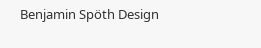Benjamin Spöth Design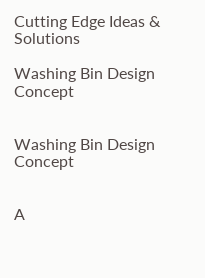Cutting Edge Ideas & Solutions

Washing Bin Design Concept


Washing Bin Design Concept


A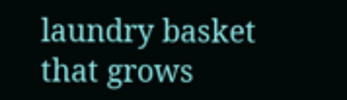laundry basket that grows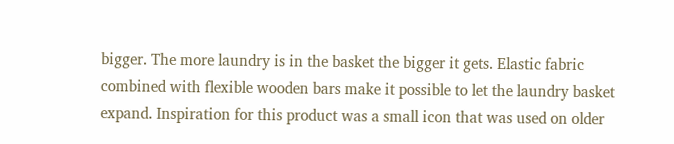bigger. The more laundry is in the basket the bigger it gets. Elastic fabric combined with flexible wooden bars make it possible to let the laundry basket expand. Inspiration for this product was a small icon that was used on older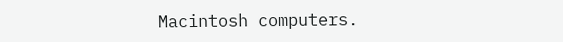Macintosh computers.